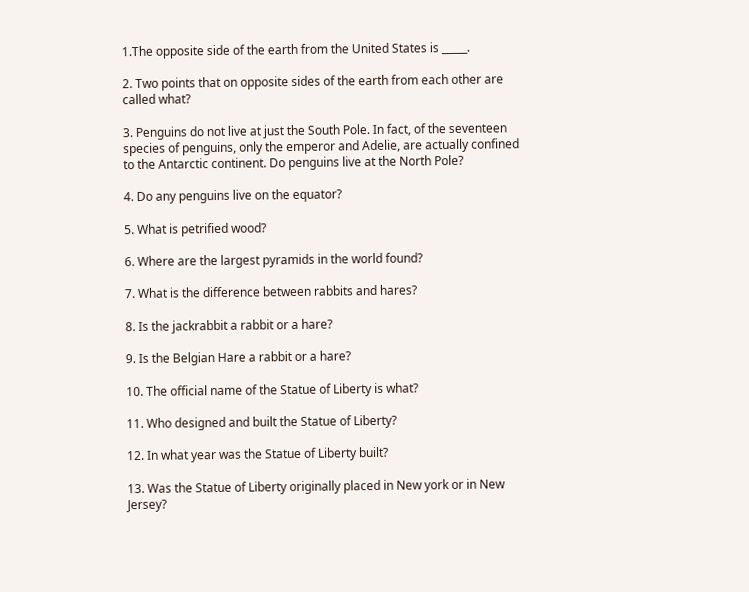1.The opposite side of the earth from the United States is _____.

2. Two points that on opposite sides of the earth from each other are called what?

3. Penguins do not live at just the South Pole. In fact, of the seventeen species of penguins, only the emperor and Adelie, are actually confined to the Antarctic continent. Do penguins live at the North Pole?

4. Do any penguins live on the equator?

5. What is petrified wood?

6. Where are the largest pyramids in the world found?

7. What is the difference between rabbits and hares?

8. Is the jackrabbit a rabbit or a hare?

9. Is the Belgian Hare a rabbit or a hare?

10. The official name of the Statue of Liberty is what?

11. Who designed and built the Statue of Liberty?

12. In what year was the Statue of Liberty built?

13. Was the Statue of Liberty originally placed in New york or in New Jersey?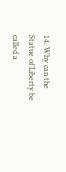14. Why can the Statue of Liberty be called a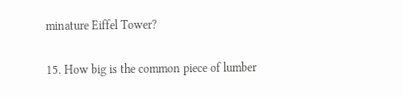minature Eiffel Tower?

15. How big is the common piece of lumber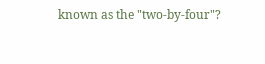known as the "two-by-four"?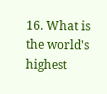16. What is the world's highest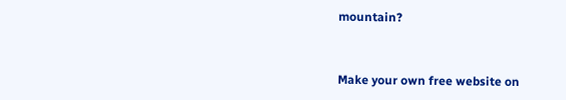mountain?


Make your own free website on